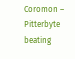Coromon – Pitterbyte beating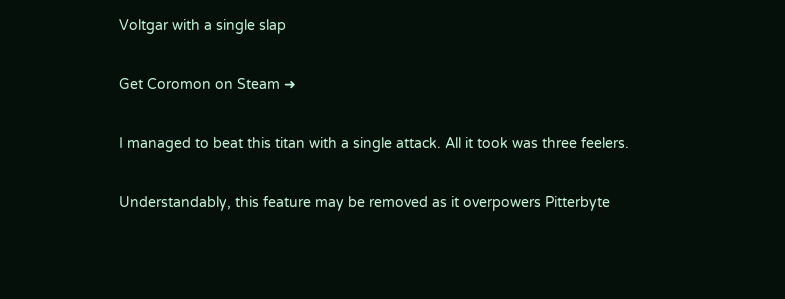Voltgar with a single slap

Get Coromon on Steam ➜

I managed to beat this titan with a single attack. All it took was three feelers.

Understandably, this feature may be removed as it overpowers Pitterbyte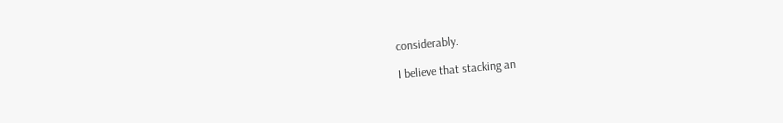considerably.

I believe that stacking an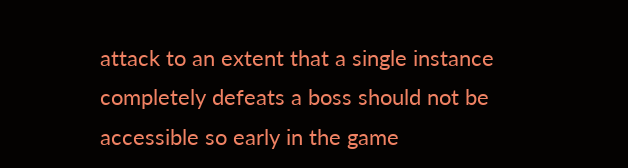attack to an extent that a single instance completely defeats a boss should not be accessible so early in the game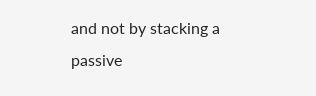and not by stacking a passive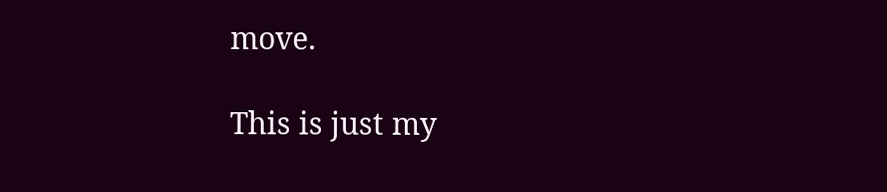move.

This is just my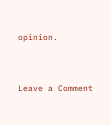opinion.


Leave a Comment